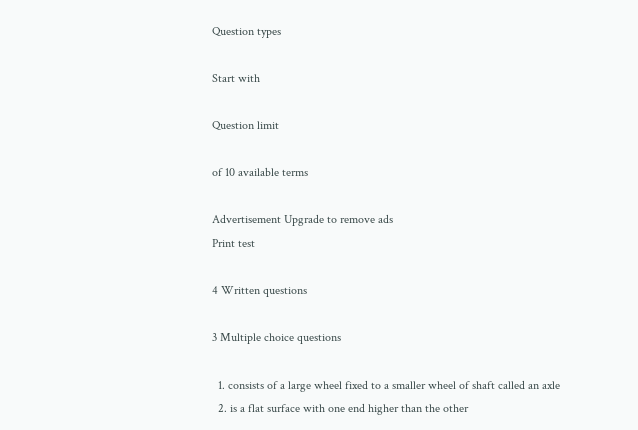Question types

Start with

Question limit

of 10 available terms

Advertisement Upgrade to remove ads
Print test

4 Written questions

3 Multiple choice questions

  1. consists of a large wheel fixed to a smaller wheel of shaft called an axle
  2. is a flat surface with one end higher than the other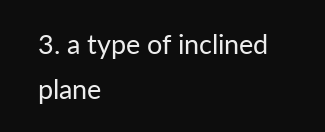3. a type of inclined plane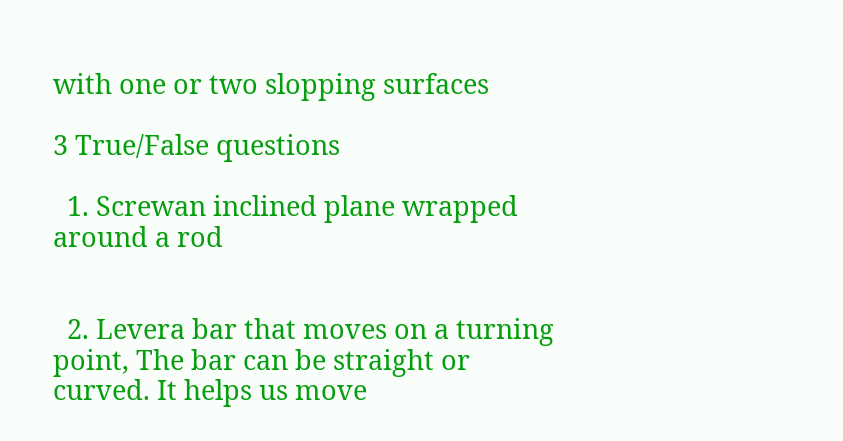with one or two slopping surfaces

3 True/False questions

  1. Screwan inclined plane wrapped around a rod


  2. Levera bar that moves on a turning point, The bar can be straight or curved. It helps us move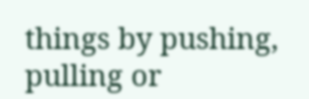things by pushing, pulling or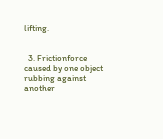lifting.


  3. Frictionforce caused by one object rubbing against another